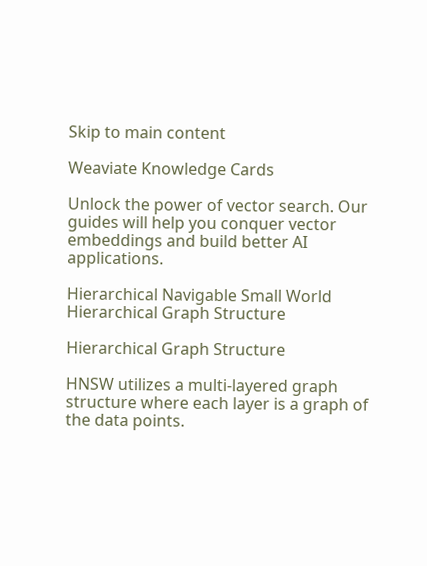Skip to main content

Weaviate Knowledge Cards

Unlock the power of vector search. Our guides will help you conquer vector embeddings and build better AI applications.

Hierarchical Navigable Small World
Hierarchical Graph Structure

Hierarchical Graph Structure

HNSW utilizes a multi-layered graph structure where each layer is a graph of the data points.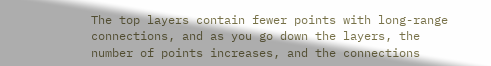The top layers contain fewer points with long-range connections, and as you go down the layers, the number of points increases, and the connections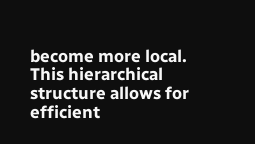become more local. This hierarchical structure allows for efficient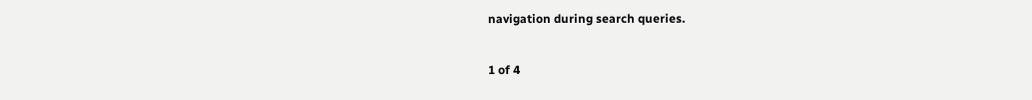navigation during search queries.

1 of 4